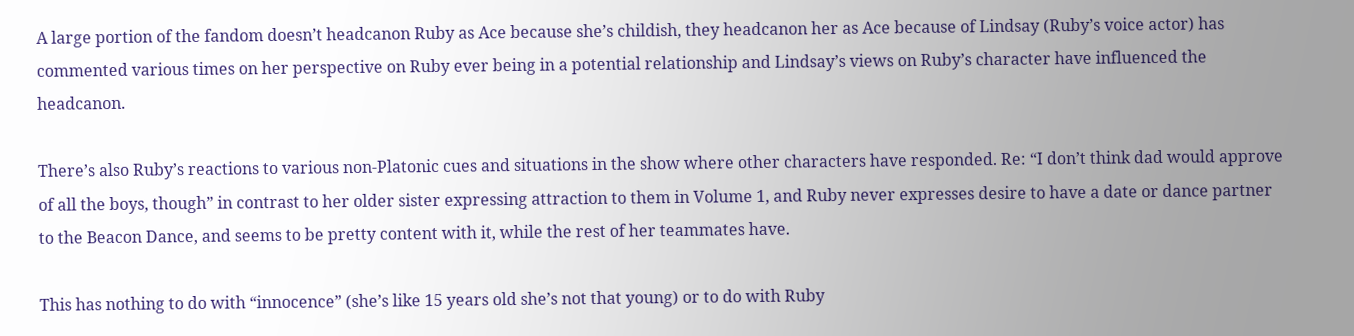A large portion of the fandom doesn’t headcanon Ruby as Ace because she’s childish, they headcanon her as Ace because of Lindsay (Ruby’s voice actor) has commented various times on her perspective on Ruby ever being in a potential relationship and Lindsay’s views on Ruby’s character have influenced the headcanon.

There’s also Ruby’s reactions to various non-Platonic cues and situations in the show where other characters have responded. Re: “I don’t think dad would approve of all the boys, though” in contrast to her older sister expressing attraction to them in Volume 1, and Ruby never expresses desire to have a date or dance partner to the Beacon Dance, and seems to be pretty content with it, while the rest of her teammates have.

This has nothing to do with “innocence” (she’s like 15 years old she’s not that young) or to do with Ruby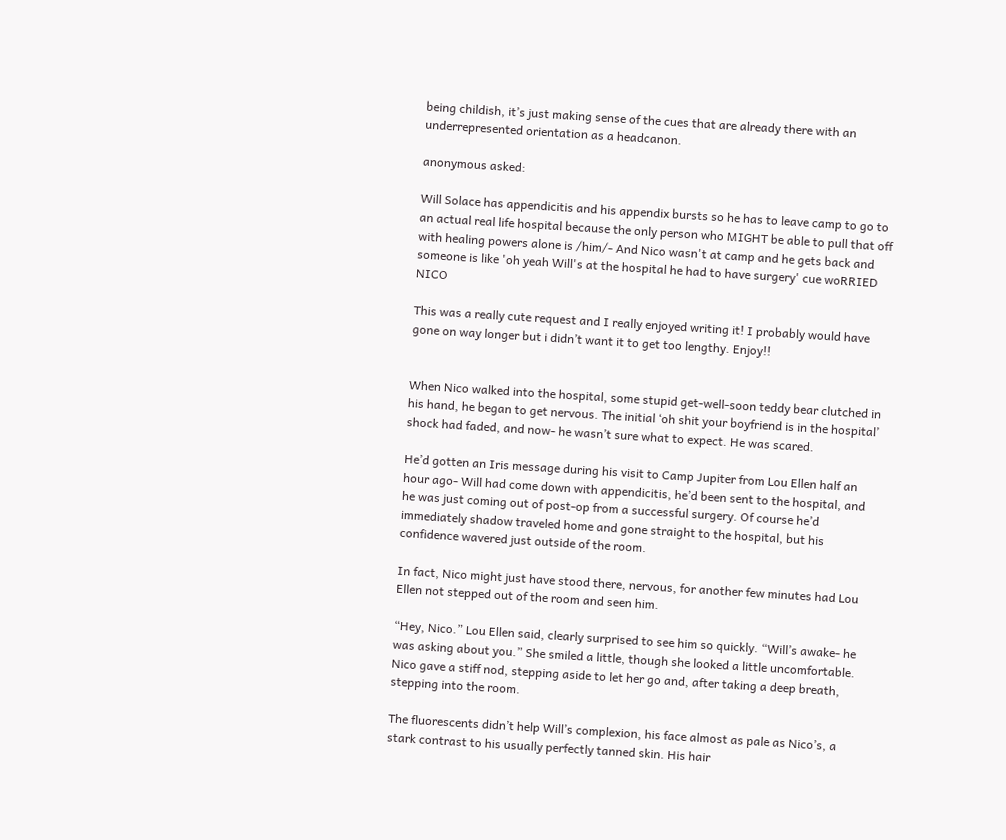being childish, it’s just making sense of the cues that are already there with an underrepresented orientation as a headcanon.

anonymous asked:

Will Solace has appendicitis and his appendix bursts so he has to leave camp to go to an actual real life hospital because the only person who MIGHT be able to pull that off with healing powers alone is /him/- And Nico wasn't at camp and he gets back and someone is like 'oh yeah Will's at the hospital he had to have surgery' cue woRRIED NICO

This was a really cute request and I really enjoyed writing it! I probably would have gone on way longer but i didn’t want it to get too lengthy. Enjoy!!


When Nico walked into the hospital, some stupid get-well-soon teddy bear clutched in his hand, he began to get nervous. The initial ‘oh shit your boyfriend is in the hospital’ shock had faded, and now- he wasn’t sure what to expect. He was scared.

He’d gotten an Iris message during his visit to Camp Jupiter from Lou Ellen half an hour ago- Will had come down with appendicitis, he’d been sent to the hospital, and he was just coming out of post-op from a successful surgery. Of course he’d immediately shadow traveled home and gone straight to the hospital, but his confidence wavered just outside of the room.

In fact, Nico might just have stood there, nervous, for another few minutes had Lou Ellen not stepped out of the room and seen him.

“Hey, Nico.” Lou Ellen said, clearly surprised to see him so quickly. “Will’s awake- he was asking about you.” She smiled a little, though she looked a little uncomfortable. Nico gave a stiff nod, stepping aside to let her go and, after taking a deep breath, stepping into the room.

The fluorescents didn’t help Will’s complexion, his face almost as pale as Nico’s, a stark contrast to his usually perfectly tanned skin. His hair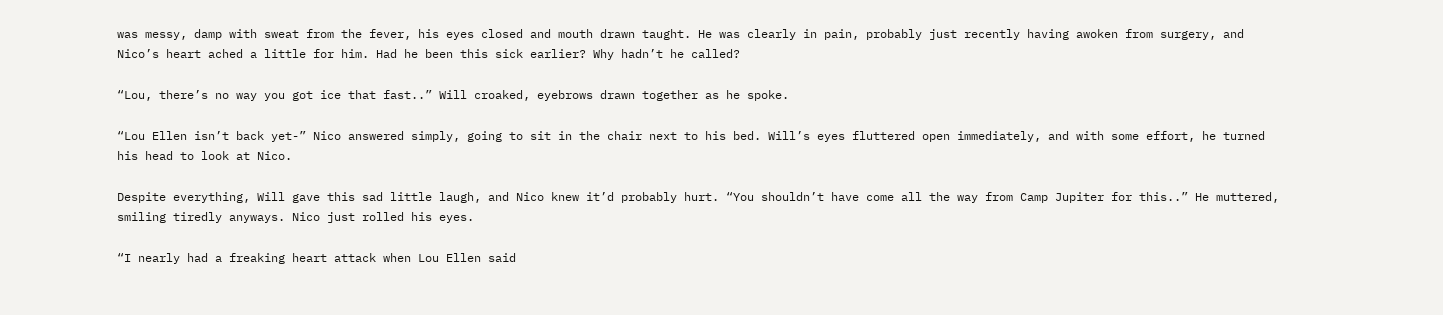was messy, damp with sweat from the fever, his eyes closed and mouth drawn taught. He was clearly in pain, probably just recently having awoken from surgery, and Nico’s heart ached a little for him. Had he been this sick earlier? Why hadn’t he called?

“Lou, there’s no way you got ice that fast..” Will croaked, eyebrows drawn together as he spoke.

“Lou Ellen isn’t back yet-” Nico answered simply, going to sit in the chair next to his bed. Will’s eyes fluttered open immediately, and with some effort, he turned his head to look at Nico.

Despite everything, Will gave this sad little laugh, and Nico knew it’d probably hurt. “You shouldn’t have come all the way from Camp Jupiter for this..” He muttered, smiling tiredly anyways. Nico just rolled his eyes.

“I nearly had a freaking heart attack when Lou Ellen said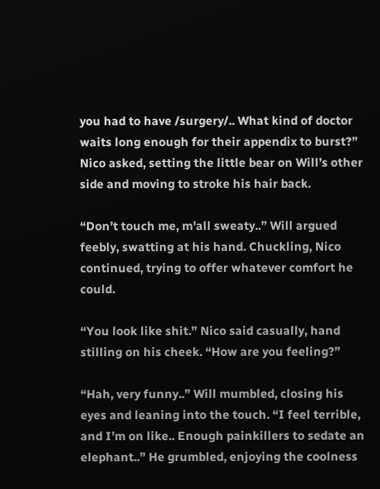you had to have /surgery/.. What kind of doctor waits long enough for their appendix to burst?” Nico asked, setting the little bear on Will’s other side and moving to stroke his hair back.

“Don’t touch me, m'all sweaty..” Will argued feebly, swatting at his hand. Chuckling, Nico continued, trying to offer whatever comfort he could.

“You look like shit.” Nico said casually, hand stilling on his cheek. “How are you feeling?”

“Hah, very funny..” Will mumbled, closing his eyes and leaning into the touch. “I feel terrible, and I’m on like.. Enough painkillers to sedate an elephant..” He grumbled, enjoying the coolness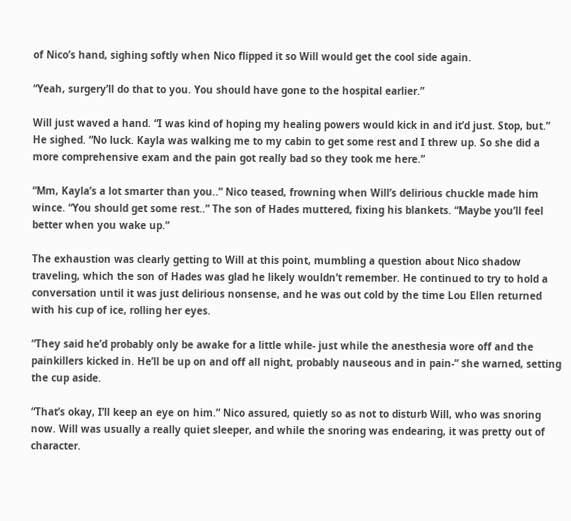of Nico’s hand, sighing softly when Nico flipped it so Will would get the cool side again.

“Yeah, surgery’ll do that to you. You should have gone to the hospital earlier.”

Will just waved a hand. “I was kind of hoping my healing powers would kick in and it’d just. Stop, but.” He sighed. “No luck. Kayla was walking me to my cabin to get some rest and I threw up. So she did a more comprehensive exam and the pain got really bad so they took me here.”

“Mm, Kayla’s a lot smarter than you..” Nico teased, frowning when Will’s delirious chuckle made him wince. “You should get some rest..” The son of Hades muttered, fixing his blankets. “Maybe you’ll feel better when you wake up.”

The exhaustion was clearly getting to Will at this point, mumbling a question about Nico shadow traveling, which the son of Hades was glad he likely wouldn’t remember. He continued to try to hold a conversation until it was just delirious nonsense, and he was out cold by the time Lou Ellen returned with his cup of ice, rolling her eyes.

“They said he’d probably only be awake for a little while- just while the anesthesia wore off and the painkillers kicked in. He’ll be up on and off all night, probably nauseous and in pain-” she warned, setting the cup aside.

“That’s okay, I’ll keep an eye on him.” Nico assured, quietly so as not to disturb Will, who was snoring now. Will was usually a really quiet sleeper, and while the snoring was endearing, it was pretty out of character.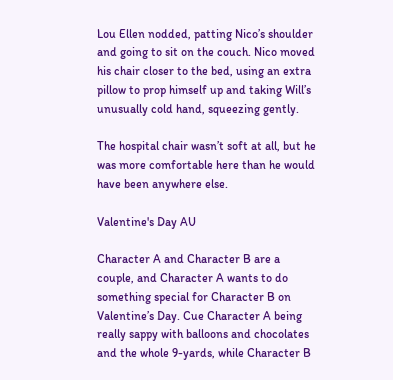Lou Ellen nodded, patting Nico’s shoulder and going to sit on the couch. Nico moved his chair closer to the bed, using an extra pillow to prop himself up and taking Will’s unusually cold hand, squeezing gently.

The hospital chair wasn’t soft at all, but he was more comfortable here than he would have been anywhere else.

Valentine's Day AU

Character A and Character B are a couple, and Character A wants to do something special for Character B on Valentine’s Day. Cue Character A being really sappy with balloons and chocolates and the whole 9-yards, while Character B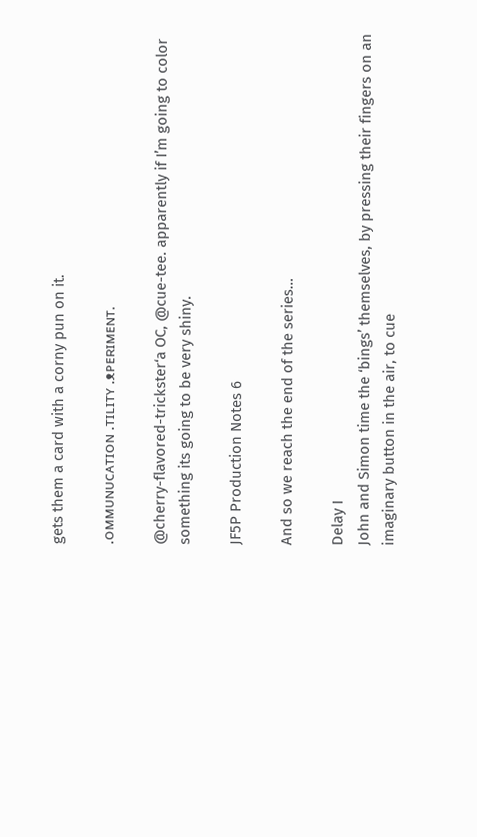gets them a card with a corny pun on it.

.ᴏᴍᴍᴜɴᴜᴄᴀᴛɪᴏɴ .ᴛɪʟɪᴛʏ .ᴥᴘᴇʀɪᴍᴇɴᴛ.

@cherry-flavored-trickster‘a OC, @cue-tee. apparently if I’m going to color something its going to be very shiny.

JF5P Production Notes 6

And so we reach the end of the series…

Delay I
John and Simon time the ‘bings’ themselves, by pressing their fingers on an imaginary button in the air, to cue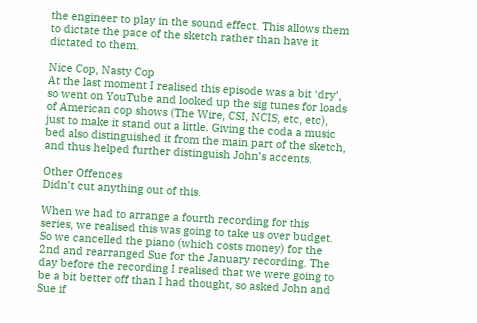the engineer to play in the sound effect. This allows them to dictate the pace of the sketch rather than have it dictated to them.

Nice Cop, Nasty Cop
At the last moment I realised this episode was a bit ‘dry’, so went on YouTube and looked up the sig tunes for loads of American cop shows (The Wire, CSI, NCIS, etc, etc), just to make it stand out a little. Giving the coda a music bed also distinguished it from the main part of the sketch, and thus helped further distinguish John’s accents.

Other Offences
Didn’t cut anything out of this.

When we had to arrange a fourth recording for this series, we realised this was going to take us over budget. So we cancelled the piano (which costs money) for the 2nd and rearranged Sue for the January recording. The day before the recording I realised that we were going to be a bit better off than I had thought, so asked John and Sue if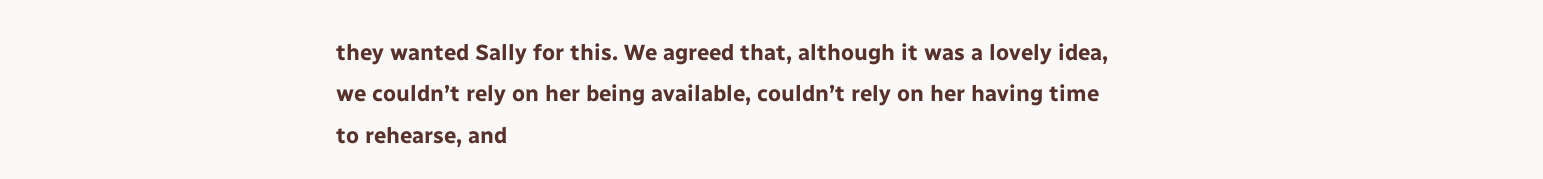they wanted Sally for this. We agreed that, although it was a lovely idea, we couldn’t rely on her being available, couldn’t rely on her having time to rehearse, and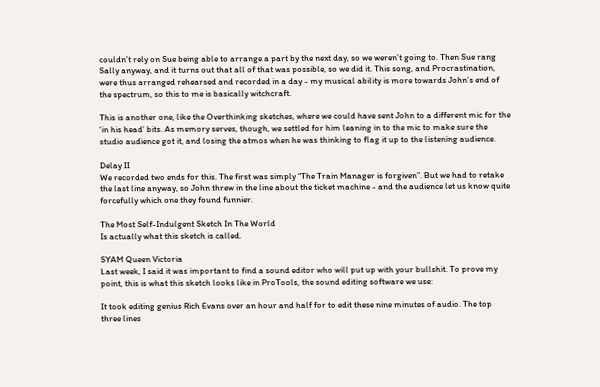couldn’t rely on Sue being able to arrange a part by the next day, so we weren’t going to. Then Sue rang Sally anyway, and it turns out that all of that was possible, so we did it. This song, and Procrastination, were thus arranged rehearsed and recorded in a day - my musical ability is more towards John’s end of the spectrum, so this to me is basically witchcraft.

This is another one, like the Overthinking sketches, where we could have sent John to a different mic for the 'in his head’ bits. As memory serves, though, we settled for him leaning in to the mic to make sure the studio audience got it, and losing the atmos when he was thinking to flag it up to the listening audience.

Delay II
We recorded two ends for this. The first was simply “The Train Manager is forgiven”. But we had to retake the last line anyway, so John threw in the line about the ticket machine - and the audience let us know quite forcefully which one they found funnier.

The Most Self-Indulgent Sketch In The World
Is actually what this sketch is called.

SYAM Queen Victoria
Last week, I said it was important to find a sound editor who will put up with your bullshit. To prove my point, this is what this sketch looks like in ProTools, the sound editing software we use:

It took editing genius Rich Evans over an hour and half for to edit these nine minutes of audio. The top three lines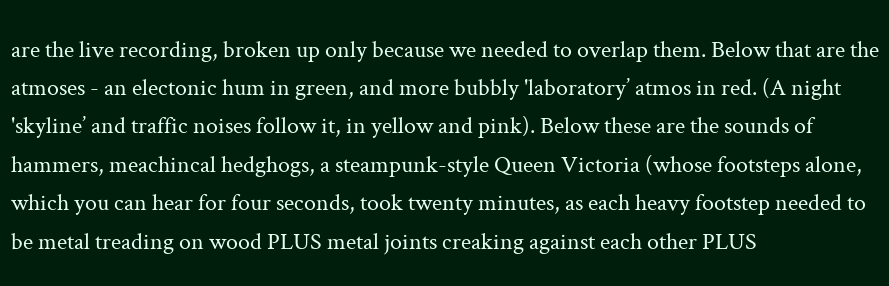are the live recording, broken up only because we needed to overlap them. Below that are the atmoses - an electonic hum in green, and more bubbly 'laboratory’ atmos in red. (A night 'skyline’ and traffic noises follow it, in yellow and pink). Below these are the sounds of hammers, meachincal hedghogs, a steampunk-style Queen Victoria (whose footsteps alone, which you can hear for four seconds, took twenty minutes, as each heavy footstep needed to be metal treading on wood PLUS metal joints creaking against each other PLUS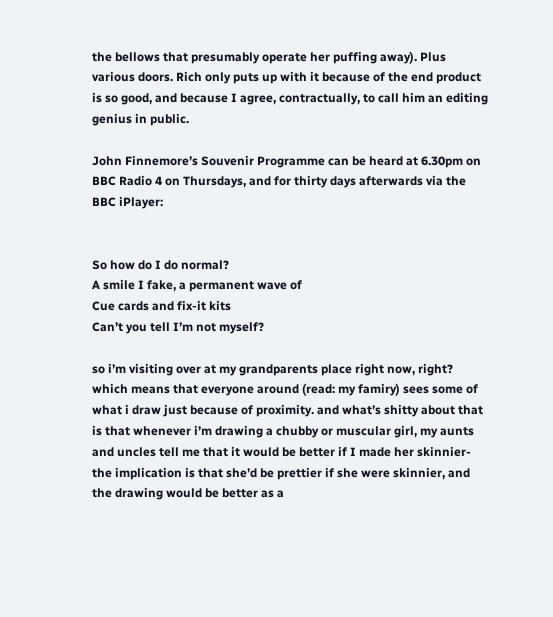the bellows that presumably operate her puffing away). Plus various doors. Rich only puts up with it because of the end product is so good, and because I agree, contractually, to call him an editing genius in public.

John Finnemore’s Souvenir Programme can be heard at 6.30pm on BBC Radio 4 on Thursdays, and for thirty days afterwards via the BBC iPlayer:


So how do I do normal?
A smile I fake, a permanent wave of
Cue cards and fix-it kits
Can’t you tell I’m not myself?

so i’m visiting over at my grandparents place right now, right? which means that everyone around (read: my famiry) sees some of what i draw just because of proximity. and what’s shitty about that is that whenever i’m drawing a chubby or muscular girl, my aunts and uncles tell me that it would be better if I made her skinnier- the implication is that she’d be prettier if she were skinnier, and the drawing would be better as a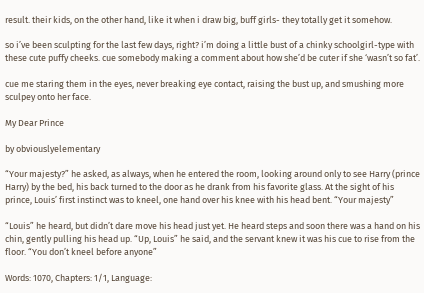result. their kids, on the other hand, like it when i draw big, buff girls- they totally get it somehow.

so i’ve been sculpting for the last few days, right? i’m doing a little bust of a chinky schoolgirl-type with these cute puffy cheeks. cue somebody making a comment about how she’d be cuter if she ‘wasn’t so fat’.

cue me staring them in the eyes, never breaking eye contact, raising the bust up, and smushing more sculpey onto her face.

My Dear Prince

by obviouslyelementary

“Your majesty?” he asked, as always, when he entered the room, looking around only to see Harry (prince Harry) by the bed, his back turned to the door as he drank from his favorite glass. At the sight of his prince, Louis’ first instinct was to kneel, one hand over his knee with his head bent. “Your majesty”

“Louis” he heard, but didn’t dare move his head just yet. He heard steps and soon there was a hand on his chin, gently pulling his head up. “Up, Louis” he said, and the servant knew it was his cue to rise from the floor. “You don’t kneel before anyone”

Words: 1070, Chapters: 1/1, Language: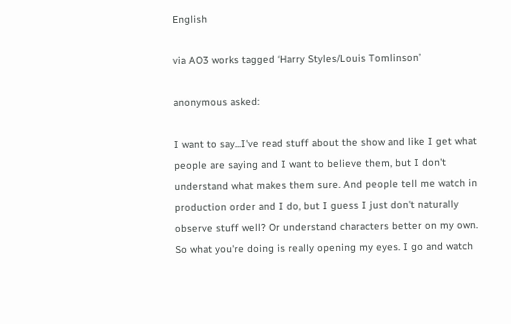English

via AO3 works tagged ‘Harry Styles/Louis Tomlinson’

anonymous asked:

I want to say...I've read stuff about the show and like I get what people are saying and I want to believe them, but I don't understand what makes them sure. And people tell me watch in production order and I do, but I guess I just don't naturally observe stuff well? Or understand characters better on my own. So what you're doing is really opening my eyes. I go and watch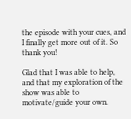the episode with your cues, and I finally get more out of it. So thank you!

Glad that I was able to help, and that my exploration of the show was able to motivate/guide your own.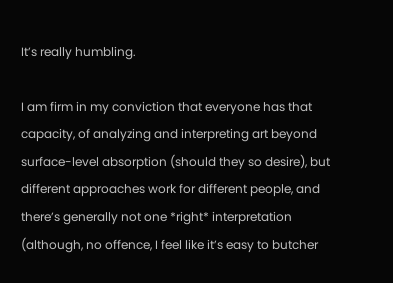It’s really humbling.

I am firm in my conviction that everyone has that capacity, of analyzing and interpreting art beyond surface-level absorption (should they so desire), but different approaches work for different people, and there’s generally not one *right* interpretation (although, no offence, I feel like it’s easy to butcher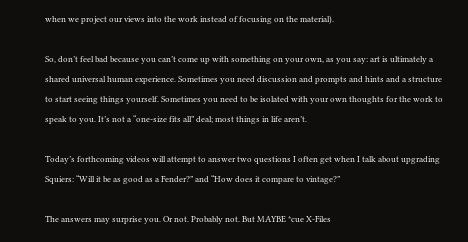when we project our views into the work instead of focusing on the material).

So, don’t feel bad because you can’t come up with something on your own, as you say: art is ultimately a shared universal human experience. Sometimes you need discussion and prompts and hints and a structure to start seeing things yourself. Sometimes you need to be isolated with your own thoughts for the work to speak to you. It’s not a “one-size fits all” deal; most things in life aren’t.

Today’s forthcoming videos will attempt to answer two questions I often get when I talk about upgrading Squiers: “Will it be as good as a Fender?” and “How does it compare to vintage?”

The answers may surprise you. Or not. Probably not. But MAYBE *cue X-Files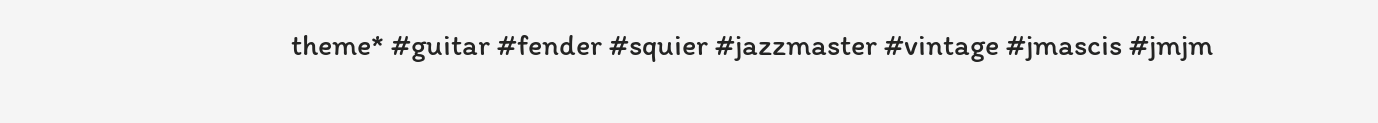theme* #guitar #fender #squier #jazzmaster #vintage #jmascis #jmjm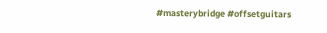#masterybridge #offsetguitars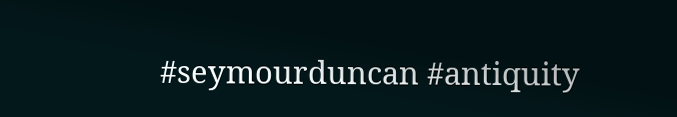#seymourduncan #antiquity